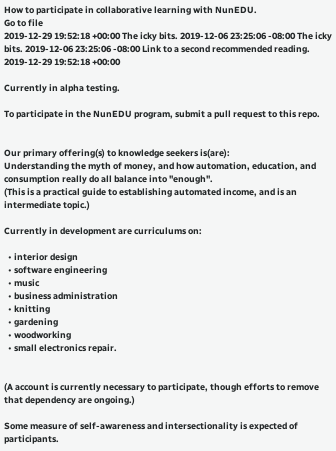How to participate in collaborative learning with NunEDU.
Go to file
2019-12-29 19:52:18 +00:00 The icky bits. 2019-12-06 23:25:06 -08:00 The icky bits. 2019-12-06 23:25:06 -08:00 Link to a second recommended reading. 2019-12-29 19:52:18 +00:00

Currently in alpha testing.

To participate in the NunEDU program, submit a pull request to this repo.


Our primary offering(s) to knowledge seekers is(are):
Understanding the myth of money, and how automation, education, and consumption really do all balance into "enough".
(This is a practical guide to establishing automated income, and is an intermediate topic.)

Currently in development are curriculums on:

  • interior design
  • software engineering
  • music
  • business administration
  • knitting
  • gardening
  • woodworking
  • small electronics repair.


(A account is currently necessary to participate, though efforts to remove that dependency are ongoing.)

Some measure of self-awareness and intersectionality is expected of participants.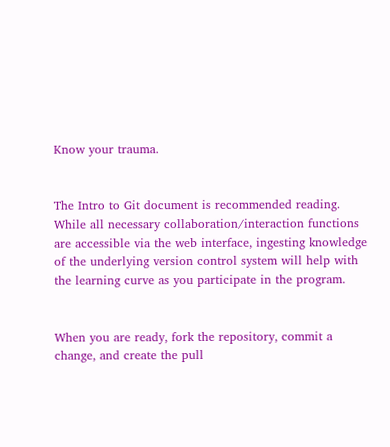Know your trauma.


The Intro to Git document is recommended reading.
While all necessary collaboration/interaction functions are accessible via the web interface, ingesting knowledge of the underlying version control system will help with the learning curve as you participate in the program.


When you are ready, fork the repository, commit a change, and create the pull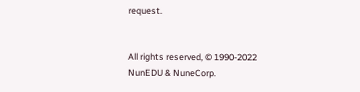request.


All rights reserved, © 1990-2022 NunEDU & NuneCorp.